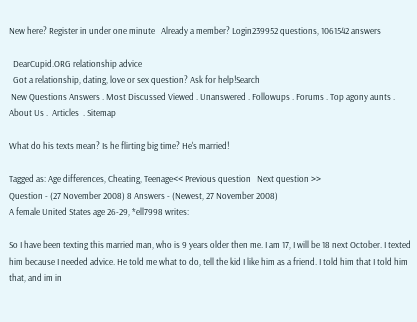New here? Register in under one minute   Already a member? Login239952 questions, 1061542 answers

  DearCupid.ORG relationship advice
  Got a relationship, dating, love or sex question? Ask for help!Search
 New Questions Answers . Most Discussed Viewed . Unanswered . Followups . Forums . Top agony aunts . About Us .  Articles  . Sitemap

What do his texts mean? Is he flirting big time? He's married!

Tagged as: Age differences, Cheating, Teenage<< Previous question   Next question >>
Question - (27 November 2008) 8 Answers - (Newest, 27 November 2008)
A female United States age 26-29, *ell7998 writes:

So I have been texting this married man, who is 9 years older then me. I am 17, I will be 18 next October. I texted him because I needed advice. He told me what to do, tell the kid I like him as a friend. I told him that I told him that, and im in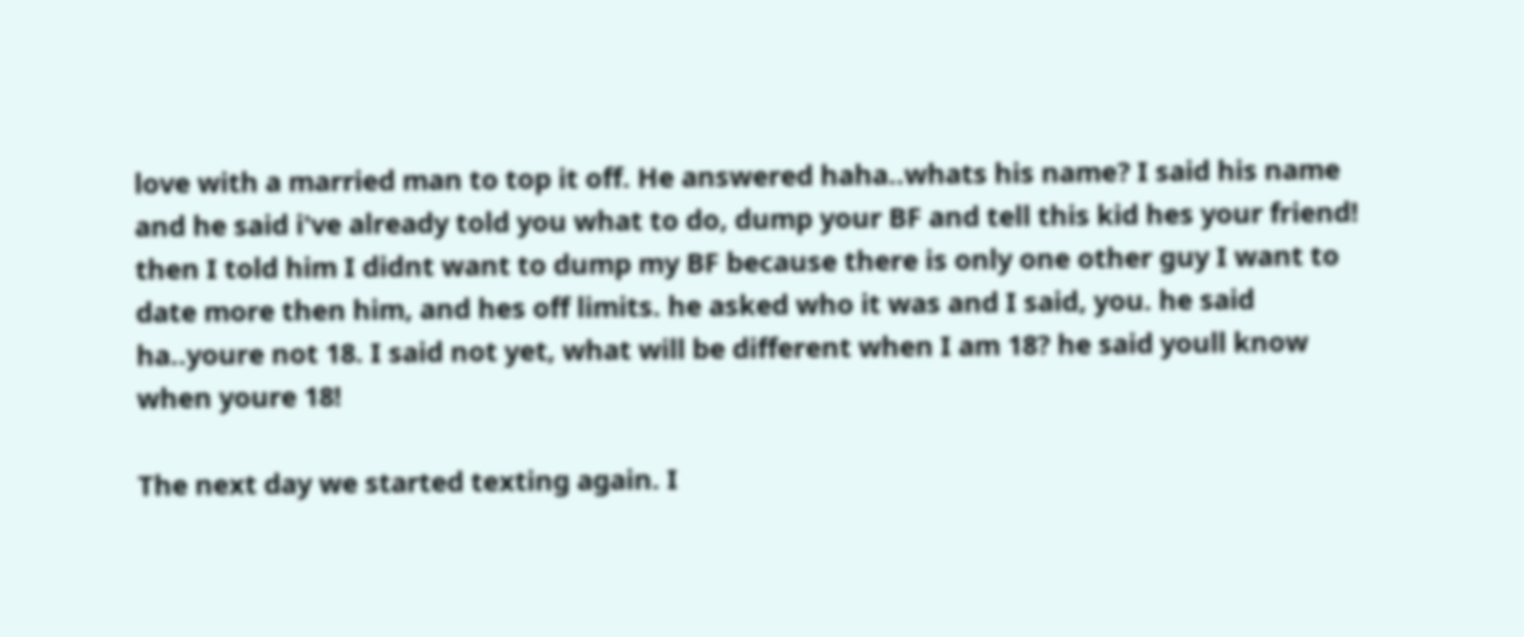love with a married man to top it off. He answered haha..whats his name? I said his name and he said i've already told you what to do, dump your BF and tell this kid hes your friend! then I told him I didnt want to dump my BF because there is only one other guy I want to date more then him, and hes off limits. he asked who it was and I said, you. he said ha..youre not 18. I said not yet, what will be different when I am 18? he said youll know when youre 18!

The next day we started texting again. I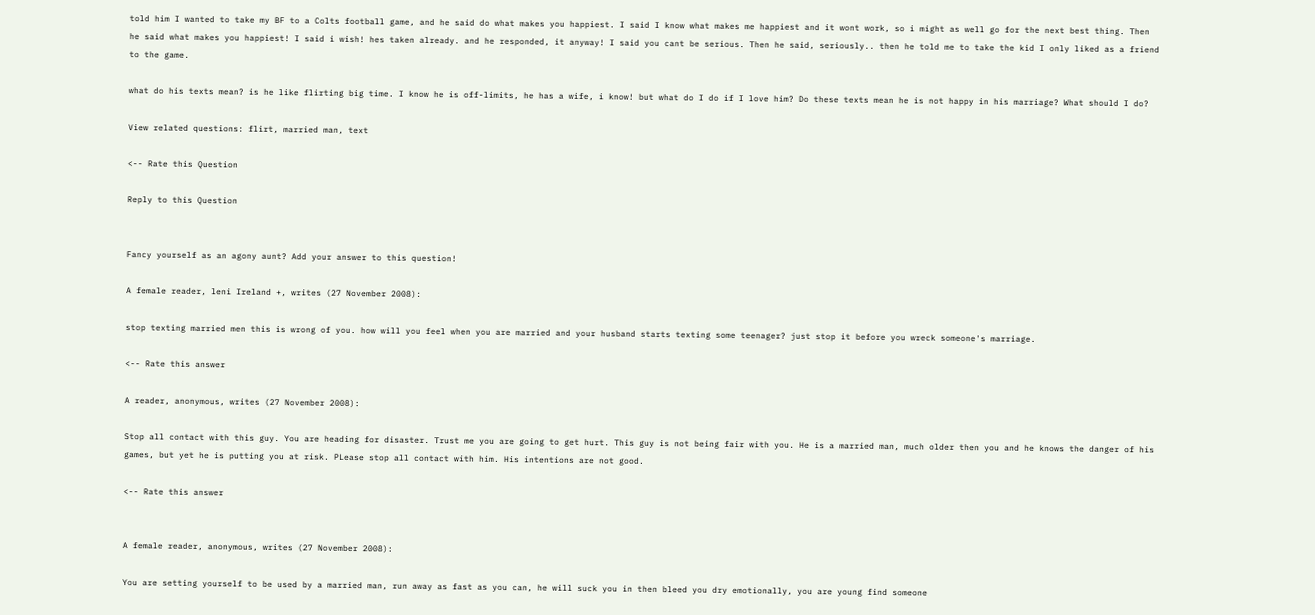told him I wanted to take my BF to a Colts football game, and he said do what makes you happiest. I said I know what makes me happiest and it wont work, so i might as well go for the next best thing. Then he said what makes you happiest! I said i wish! hes taken already. and he responded, it anyway! I said you cant be serious. Then he said, seriously.. then he told me to take the kid I only liked as a friend to the game.

what do his texts mean? is he like flirting big time. I know he is off-limits, he has a wife, i know! but what do I do if I love him? Do these texts mean he is not happy in his marriage? What should I do?

View related questions: flirt, married man, text

<-- Rate this Question

Reply to this Question


Fancy yourself as an agony aunt? Add your answer to this question!

A female reader, leni Ireland +, writes (27 November 2008):

stop texting married men this is wrong of you. how will you feel when you are married and your husband starts texting some teenager? just stop it before you wreck someone's marriage.

<-- Rate this answer

A reader, anonymous, writes (27 November 2008):

Stop all contact with this guy. You are heading for disaster. Trust me you are going to get hurt. This guy is not being fair with you. He is a married man, much older then you and he knows the danger of his games, but yet he is putting you at risk. PLease stop all contact with him. His intentions are not good.

<-- Rate this answer


A female reader, anonymous, writes (27 November 2008):

You are setting yourself to be used by a married man, run away as fast as you can, he will suck you in then bleed you dry emotionally, you are young find someone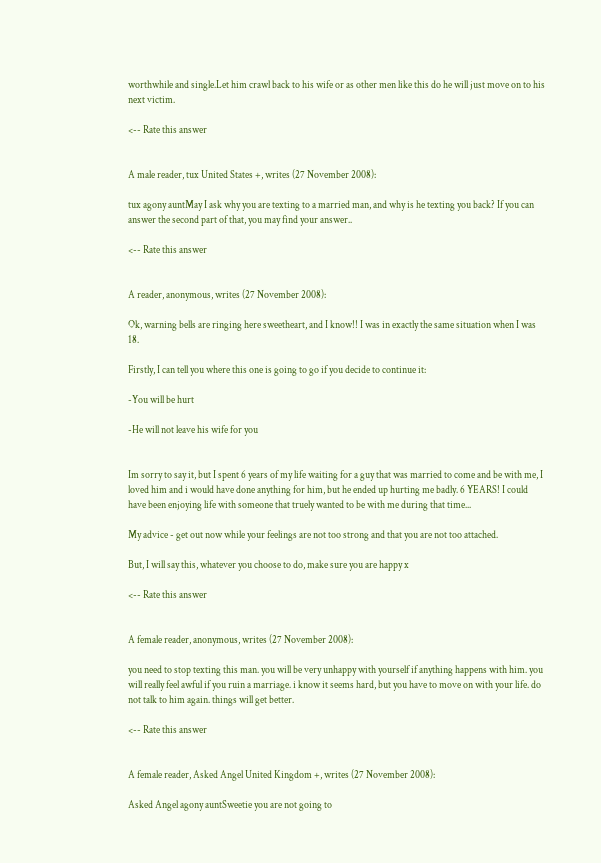worthwhile and single.Let him crawl back to his wife or as other men like this do he will just move on to his next victim.

<-- Rate this answer


A male reader, tux United States +, writes (27 November 2008):

tux agony auntMay I ask why you are texting to a married man, and why is he texting you back? If you can answer the second part of that, you may find your answer..

<-- Rate this answer


A reader, anonymous, writes (27 November 2008):

Ok, warning bells are ringing here sweetheart, and I know!! I was in exactly the same situation when I was 18.

Firstly, I can tell you where this one is going to go if you decide to continue it:

-You will be hurt

-He will not leave his wife for you


Im sorry to say it, but I spent 6 years of my life waiting for a guy that was married to come and be with me, I loved him and i would have done anything for him, but he ended up hurting me badly. 6 YEARS! I could have been enjoying life with someone that truely wanted to be with me during that time...

My advice - get out now while your feelings are not too strong and that you are not too attached.

But, I will say this, whatever you choose to do, make sure you are happy x

<-- Rate this answer


A female reader, anonymous, writes (27 November 2008):

you need to stop texting this man. you will be very unhappy with yourself if anything happens with him. you will really feel awful if you ruin a marriage. i know it seems hard, but you have to move on with your life. do not talk to him again. things will get better.

<-- Rate this answer


A female reader, Asked Angel United Kingdom +, writes (27 November 2008):

Asked Angel agony auntSweetie you are not going to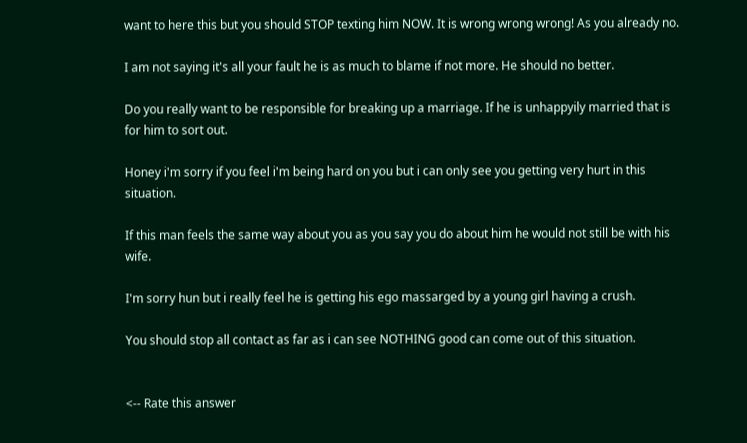want to here this but you should STOP texting him NOW. It is wrong wrong wrong! As you already no.

I am not saying it's all your fault he is as much to blame if not more. He should no better.

Do you really want to be responsible for breaking up a marriage. If he is unhappyily married that is for him to sort out.

Honey i'm sorry if you feel i'm being hard on you but i can only see you getting very hurt in this situation.

If this man feels the same way about you as you say you do about him he would not still be with his wife.

I'm sorry hun but i really feel he is getting his ego massarged by a young girl having a crush.

You should stop all contact as far as i can see NOTHING good can come out of this situation.


<-- Rate this answer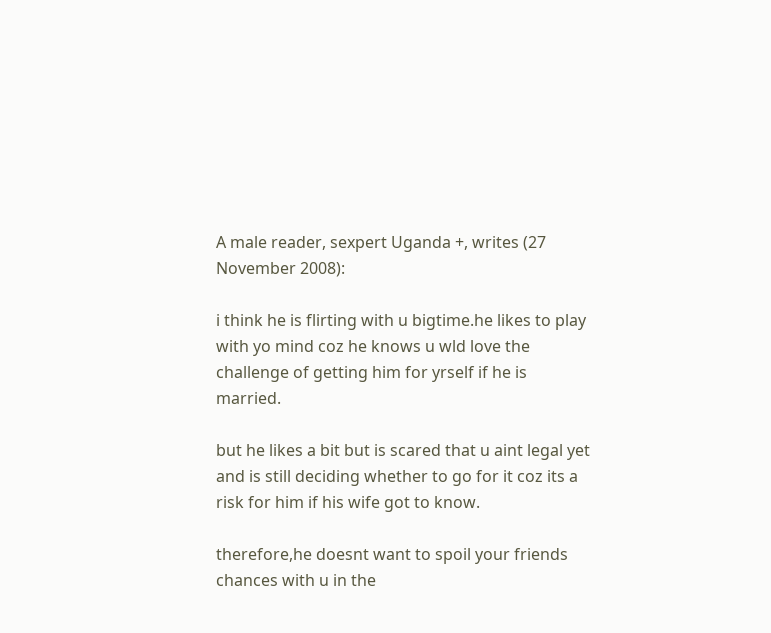A male reader, sexpert Uganda +, writes (27 November 2008):

i think he is flirting with u bigtime.he likes to play with yo mind coz he knows u wld love the challenge of getting him for yrself if he is married.

but he likes a bit but is scared that u aint legal yet and is still deciding whether to go for it coz its a risk for him if his wife got to know.

therefore,he doesnt want to spoil your friends chances with u in the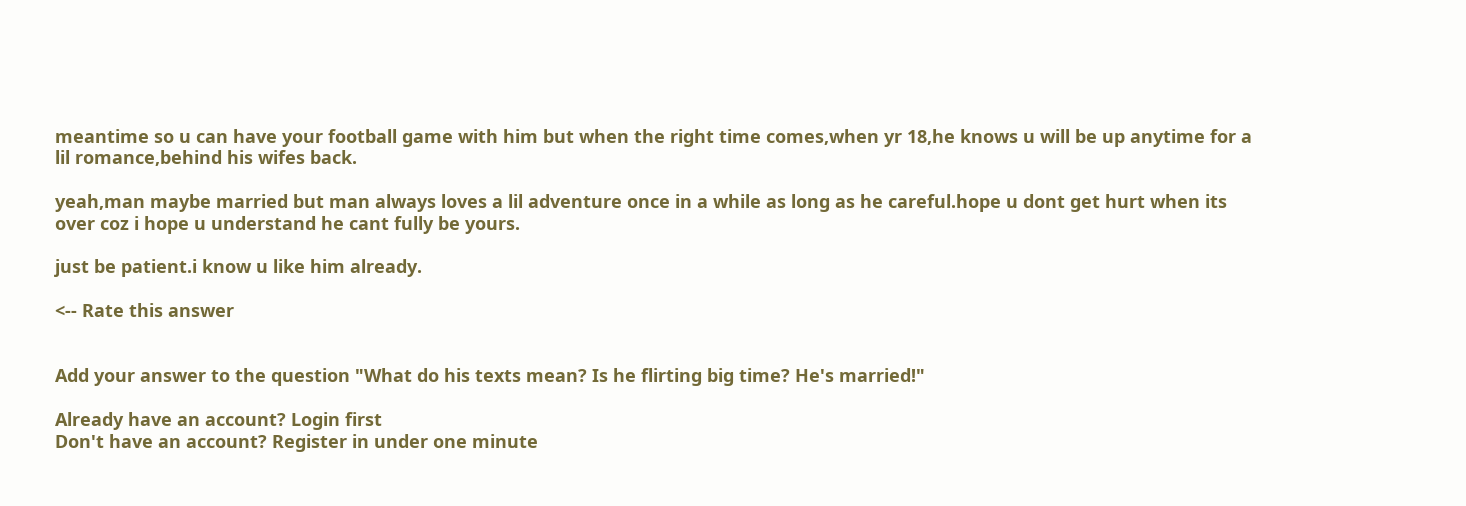meantime so u can have your football game with him but when the right time comes,when yr 18,he knows u will be up anytime for a lil romance,behind his wifes back.

yeah,man maybe married but man always loves a lil adventure once in a while as long as he careful.hope u dont get hurt when its over coz i hope u understand he cant fully be yours.

just be patient.i know u like him already.

<-- Rate this answer


Add your answer to the question "What do his texts mean? Is he flirting big time? He's married!"

Already have an account? Login first
Don't have an account? Register in under one minute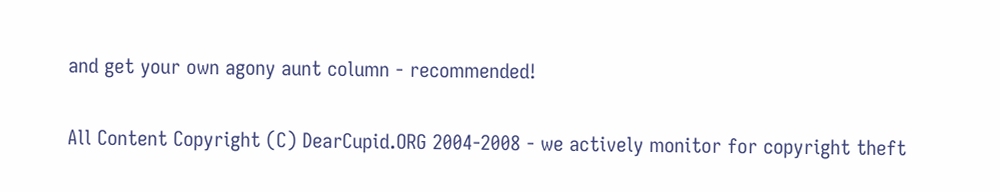and get your own agony aunt column - recommended!

All Content Copyright (C) DearCupid.ORG 2004-2008 - we actively monitor for copyright theft